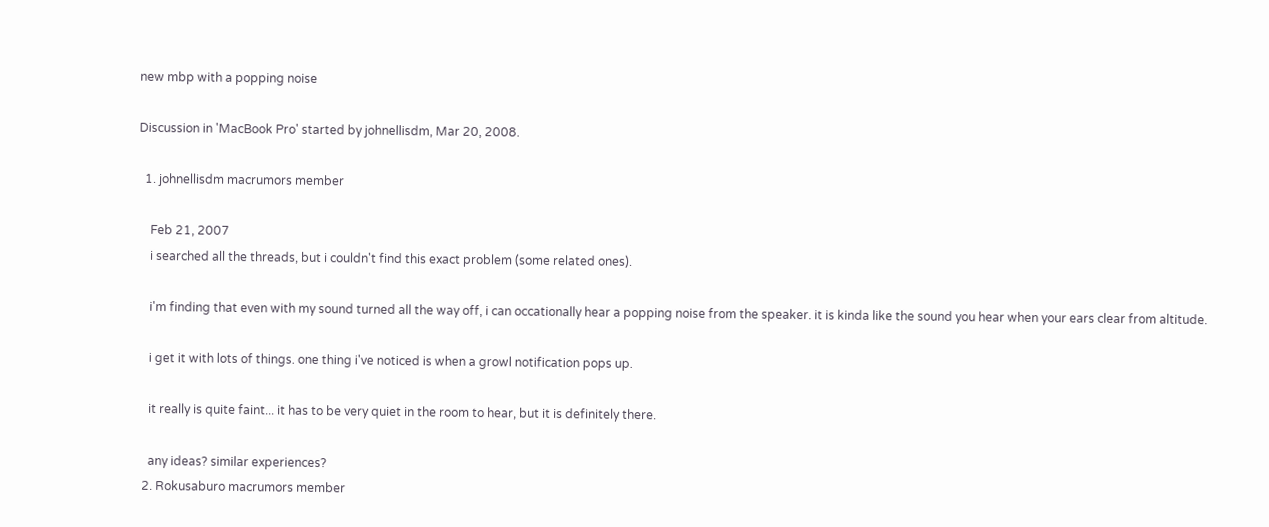new mbp with a popping noise

Discussion in 'MacBook Pro' started by johnellisdm, Mar 20, 2008.

  1. johnellisdm macrumors member

    Feb 21, 2007
    i searched all the threads, but i couldn't find this exact problem (some related ones).

    i'm finding that even with my sound turned all the way off, i can occationally hear a popping noise from the speaker. it is kinda like the sound you hear when your ears clear from altitude.

    i get it with lots of things. one thing i've noticed is when a growl notification pops up.

    it really is quite faint... it has to be very quiet in the room to hear, but it is definitely there.

    any ideas? similar experiences?
  2. Rokusaburo macrumors member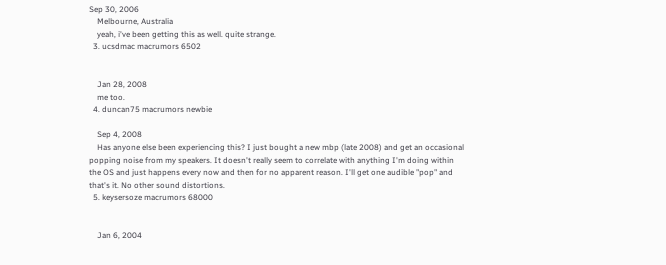Sep 30, 2006
    Melbourne, Australia
    yeah, i've been getting this as well. quite strange.
  3. ucsdmac macrumors 6502


    Jan 28, 2008
    me too.
  4. duncan75 macrumors newbie

    Sep 4, 2008
    Has anyone else been experiencing this? I just bought a new mbp (late 2008) and get an occasional popping noise from my speakers. It doesn't really seem to correlate with anything I'm doing within the OS and just happens every now and then for no apparent reason. I'll get one audible "pop" and that's it. No other sound distortions.
  5. keysersoze macrumors 68000


    Jan 6, 2004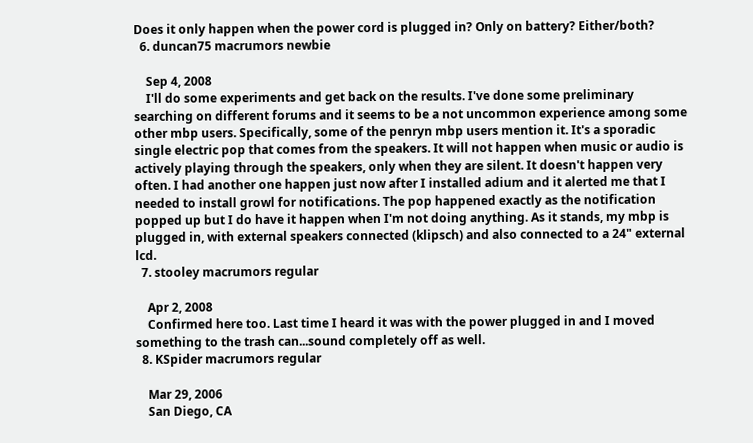Does it only happen when the power cord is plugged in? Only on battery? Either/both?
  6. duncan75 macrumors newbie

    Sep 4, 2008
    I'll do some experiments and get back on the results. I've done some preliminary searching on different forums and it seems to be a not uncommon experience among some other mbp users. Specifically, some of the penryn mbp users mention it. It's a sporadic single electric pop that comes from the speakers. It will not happen when music or audio is actively playing through the speakers, only when they are silent. It doesn't happen very often. I had another one happen just now after I installed adium and it alerted me that I needed to install growl for notifications. The pop happened exactly as the notification popped up but I do have it happen when I'm not doing anything. As it stands, my mbp is plugged in, with external speakers connected (klipsch) and also connected to a 24" external lcd.
  7. stooley macrumors regular

    Apr 2, 2008
    Confirmed here too. Last time I heard it was with the power plugged in and I moved something to the trash can...sound completely off as well.
  8. KSpider macrumors regular

    Mar 29, 2006
    San Diego, CA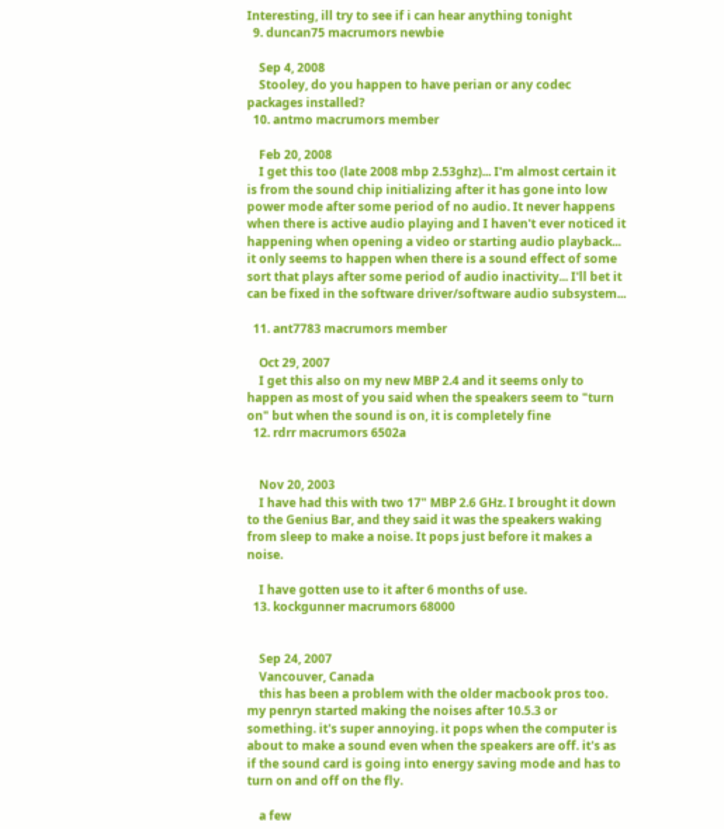Interesting, ill try to see if i can hear anything tonight
  9. duncan75 macrumors newbie

    Sep 4, 2008
    Stooley, do you happen to have perian or any codec packages installed?
  10. antmo macrumors member

    Feb 20, 2008
    I get this too (late 2008 mbp 2.53ghz)... I'm almost certain it is from the sound chip initializing after it has gone into low power mode after some period of no audio. It never happens when there is active audio playing and I haven't ever noticed it happening when opening a video or starting audio playback... it only seems to happen when there is a sound effect of some sort that plays after some period of audio inactivity... I'll bet it can be fixed in the software driver/software audio subsystem...

  11. ant7783 macrumors member

    Oct 29, 2007
    I get this also on my new MBP 2.4 and it seems only to happen as most of you said when the speakers seem to "turn on" but when the sound is on, it is completely fine
  12. rdrr macrumors 6502a


    Nov 20, 2003
    I have had this with two 17" MBP 2.6 GHz. I brought it down to the Genius Bar, and they said it was the speakers waking from sleep to make a noise. It pops just before it makes a noise.

    I have gotten use to it after 6 months of use.
  13. kockgunner macrumors 68000


    Sep 24, 2007
    Vancouver, Canada
    this has been a problem with the older macbook pros too. my penryn started making the noises after 10.5.3 or something. it's super annoying. it pops when the computer is about to make a sound even when the speakers are off. it's as if the sound card is going into energy saving mode and has to turn on and off on the fly.

    a few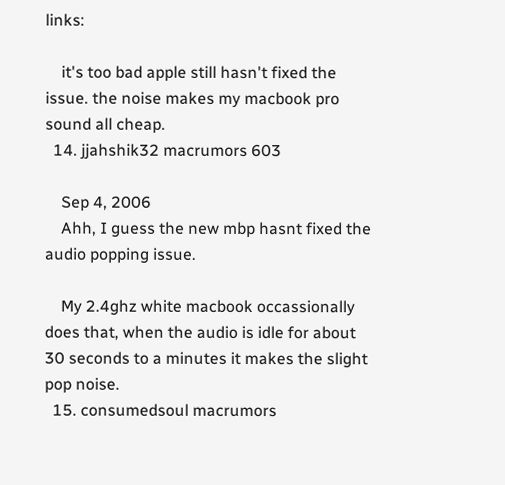links:

    it's too bad apple still hasn't fixed the issue. the noise makes my macbook pro sound all cheap.
  14. jjahshik32 macrumors 603

    Sep 4, 2006
    Ahh, I guess the new mbp hasnt fixed the audio popping issue.

    My 2.4ghz white macbook occassionally does that, when the audio is idle for about 30 seconds to a minutes it makes the slight pop noise.
  15. consumedsoul macrumors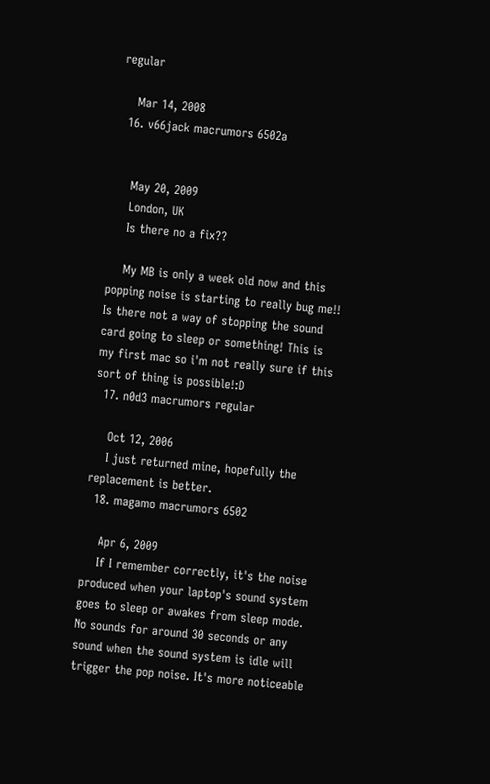regular

    Mar 14, 2008
  16. v66jack macrumors 6502a


    May 20, 2009
    London, UK
    Is there no a fix??

    My MB is only a week old now and this popping noise is starting to really bug me!! Is there not a way of stopping the sound card going to sleep or something! This is my first mac so i'm not really sure if this sort of thing is possible!:D
  17. n0d3 macrumors regular

    Oct 12, 2006
    I just returned mine, hopefully the replacement is better.
  18. magamo macrumors 6502

    Apr 6, 2009
    If I remember correctly, it's the noise produced when your laptop's sound system goes to sleep or awakes from sleep mode. No sounds for around 30 seconds or any sound when the sound system is idle will trigger the pop noise. It's more noticeable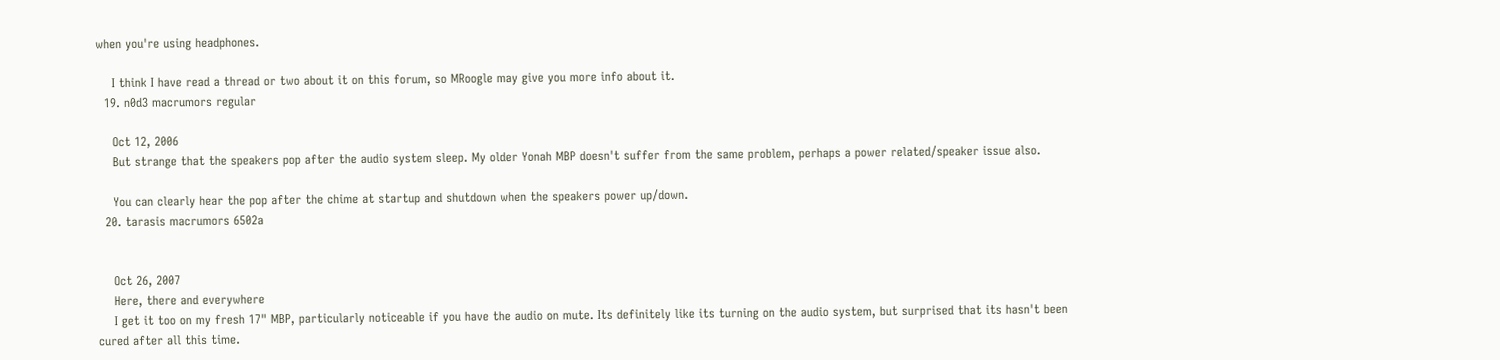when you're using headphones.

    I think I have read a thread or two about it on this forum, so MRoogle may give you more info about it.
  19. n0d3 macrumors regular

    Oct 12, 2006
    But strange that the speakers pop after the audio system sleep. My older Yonah MBP doesn't suffer from the same problem, perhaps a power related/speaker issue also.

    You can clearly hear the pop after the chime at startup and shutdown when the speakers power up/down.
  20. tarasis macrumors 6502a


    Oct 26, 2007
    Here, there and everywhere
    I get it too on my fresh 17" MBP, particularly noticeable if you have the audio on mute. Its definitely like its turning on the audio system, but surprised that its hasn't been cured after all this time.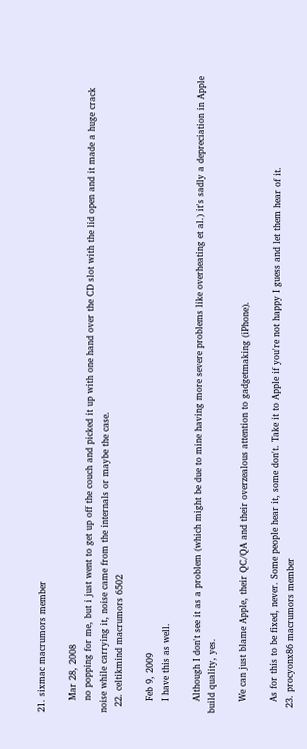21. sixmac macrumors member

    Mar 28, 2008
    no popping for me, but i just went to get up off the couch and picked it up with one hand over the CD slot with the lid open and it made a huge crack noise while carrying it, noise came from the internals or maybe the case.
  22. celtikmind macrumors 6502

    Feb 9, 2009
    I have this as well.

    Although I don't see it as a problem (which might be due to mine having more severe problems like overheating et al.) it's sadly a depreciation in Apple build quality, yes.

    We can just blame Apple, their QC/QA and their overzealous attention to gadgetmaking (iPhone).

    As for this to be fixed, never. Some people hear it, some don't. Take it to Apple if you're not happy I guess and let them hear of it.
  23. procyonx86 macrumors member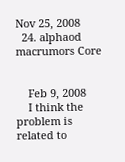Nov 25, 2008
  24. alphaod macrumors Core


    Feb 9, 2008
    I think the problem is related to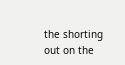the shorting out on the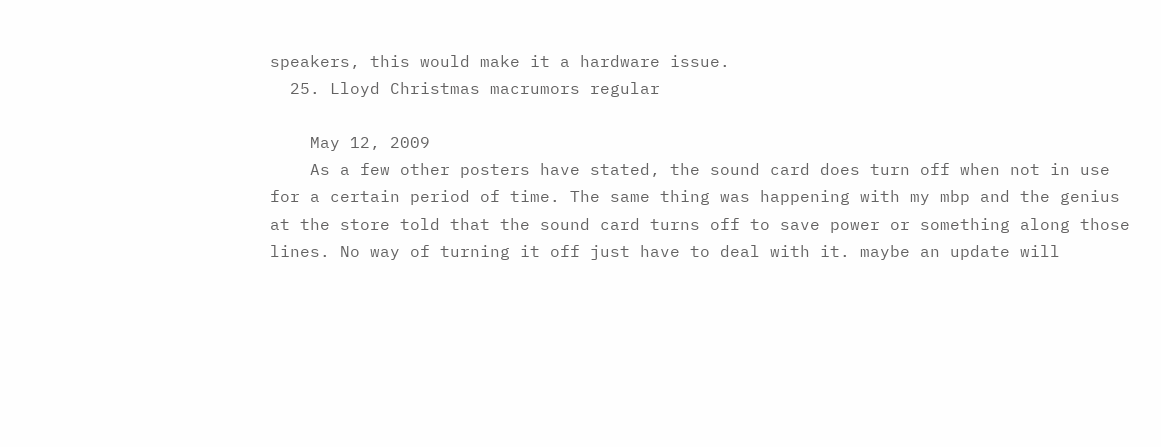speakers, this would make it a hardware issue.
  25. Lloyd Christmas macrumors regular

    May 12, 2009
    As a few other posters have stated, the sound card does turn off when not in use for a certain period of time. The same thing was happening with my mbp and the genius at the store told that the sound card turns off to save power or something along those lines. No way of turning it off just have to deal with it. maybe an update will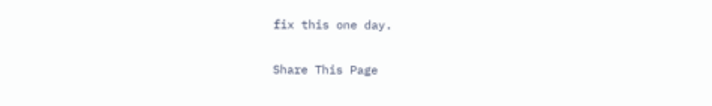fix this one day.

Share This Page